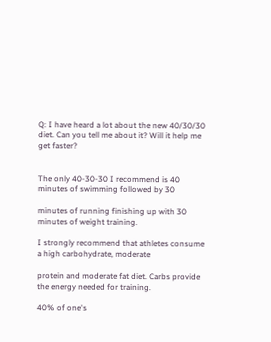Q: I have heard a lot about the new 40/30/30 diet. Can you tell me about it? Will it help me get faster?


The only 40-30-30 I recommend is 40 minutes of swimming followed by 30

minutes of running finishing up with 30 minutes of weight training.

I strongly recommend that athletes consume a high carbohydrate, moderate

protein and moderate fat diet. Carbs provide the energy needed for training.

40% of one's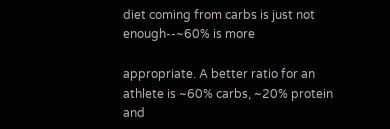diet coming from carbs is just not enough--~60% is more

appropriate. A better ratio for an athlete is ~60% carbs, ~20% protein and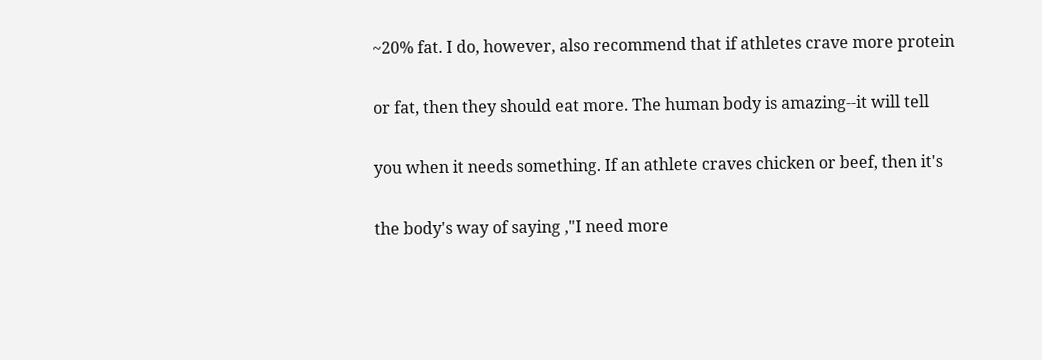~20% fat. I do, however, also recommend that if athletes crave more protein

or fat, then they should eat more. The human body is amazing--it will tell

you when it needs something. If an athlete craves chicken or beef, then it's

the body's way of saying ,"I need more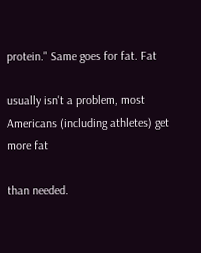protein." Same goes for fat. Fat

usually isn't a problem, most Americans (including athletes) get more fat

than needed.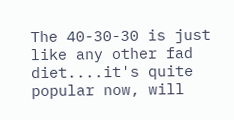The 40-30-30 is just like any other fad diet....it's quite popular now, will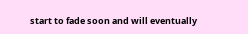start to fade soon and will eventually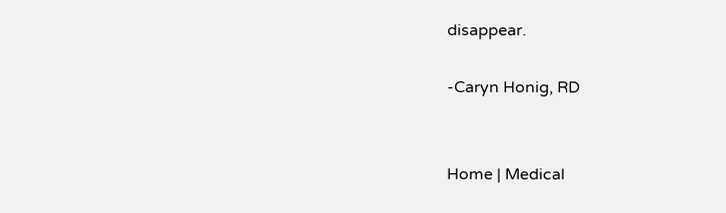disappear.

-Caryn Honig, RD


Home | Medical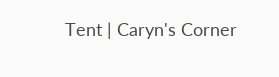Tent | Caryn's Corner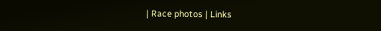| Race photos | Links